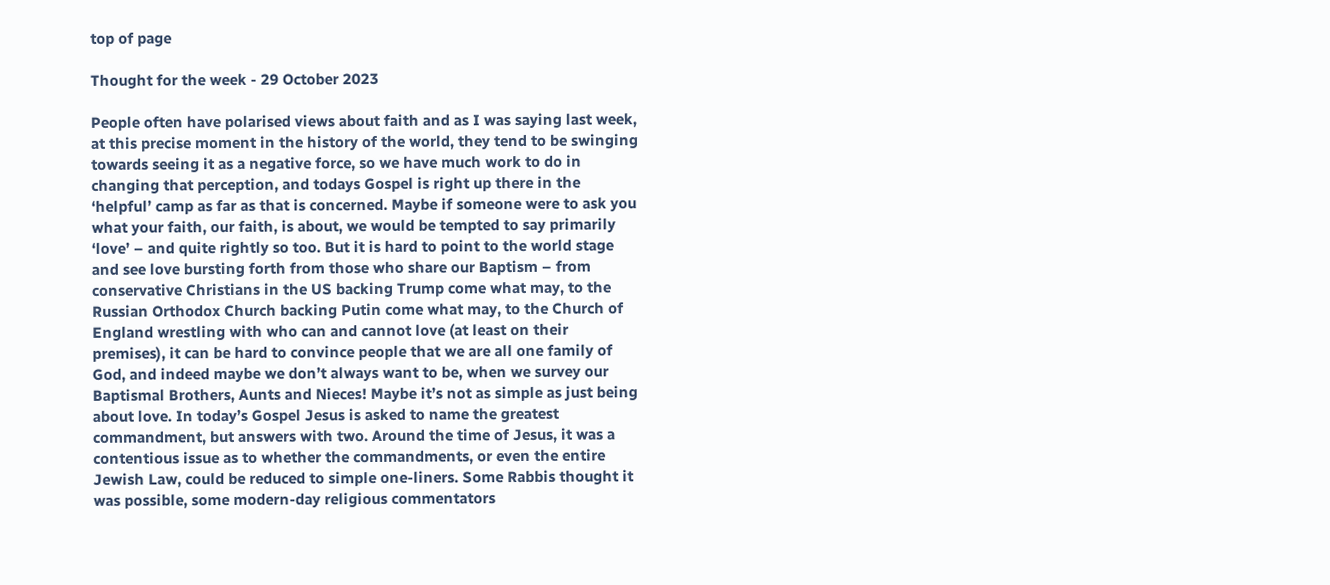top of page

Thought for the week - 29 October 2023

People often have polarised views about faith and as I was saying last week, at this precise moment in the history of the world, they tend to be swinging towards seeing it as a negative force, so we have much work to do in changing that perception, and todays Gospel is right up there in the ‘helpful’ camp as far as that is concerned. Maybe if someone were to ask you what your faith, our faith, is about, we would be tempted to say primarily ‘love’ – and quite rightly so too. But it is hard to point to the world stage and see love bursting forth from those who share our Baptism – from conservative Christians in the US backing Trump come what may, to the Russian Orthodox Church backing Putin come what may, to the Church of England wrestling with who can and cannot love (at least on their premises), it can be hard to convince people that we are all one family of God, and indeed maybe we don’t always want to be, when we survey our Baptismal Brothers, Aunts and Nieces! Maybe it’s not as simple as just being about love. In today’s Gospel Jesus is asked to name the greatest commandment, but answers with two. Around the time of Jesus, it was a contentious issue as to whether the commandments, or even the entire Jewish Law, could be reduced to simple one-liners. Some Rabbis thought it was possible, some modern-day religious commentators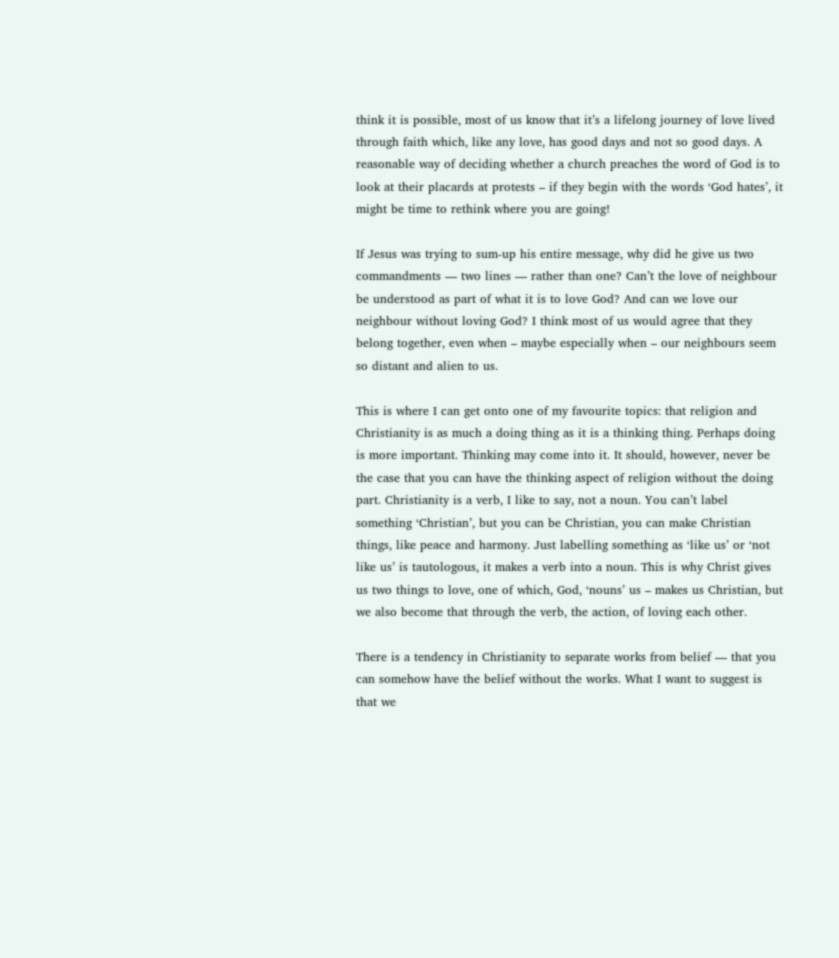think it is possible, most of us know that it’s a lifelong journey of love lived through faith which, like any love, has good days and not so good days. A reasonable way of deciding whether a church preaches the word of God is to look at their placards at protests – if they begin with the words ‘God hates’, it might be time to rethink where you are going!

If Jesus was trying to sum-up his entire message, why did he give us two commandments — two lines — rather than one? Can’t the love of neighbour be understood as part of what it is to love God? And can we love our neighbour without loving God? I think most of us would agree that they belong together, even when – maybe especially when – our neighbours seem so distant and alien to us.

This is where I can get onto one of my favourite topics: that religion and Christianity is as much a doing thing as it is a thinking thing. Perhaps doing is more important. Thinking may come into it. It should, however, never be the case that you can have the thinking aspect of religion without the doing part. Christianity is a verb, I like to say, not a noun. You can’t label something ‘Christian’, but you can be Christian, you can make Christian things, like peace and harmony. Just labelling something as ‘like us’ or ‘not like us’ is tautologous, it makes a verb into a noun. This is why Christ gives us two things to love, one of which, God, ‘nouns’ us – makes us Christian, but we also become that through the verb, the action, of loving each other.

There is a tendency in Christianity to separate works from belief — that you can somehow have the belief without the works. What I want to suggest is that we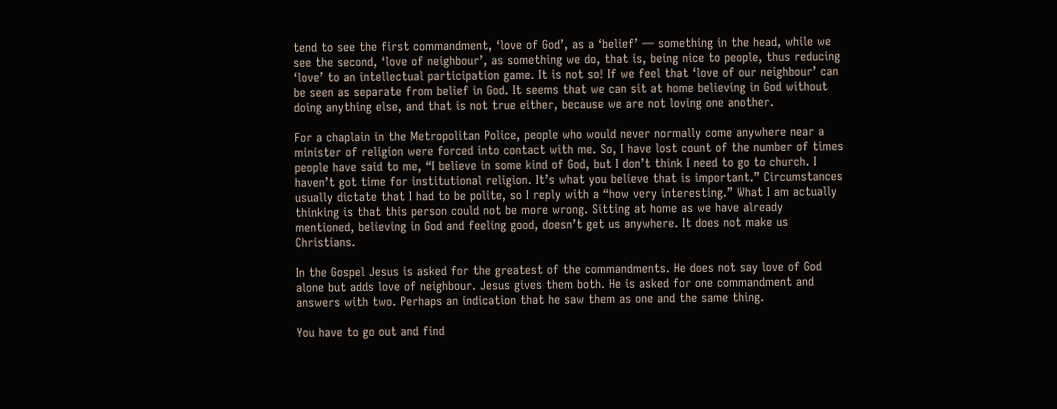tend to see the first commandment, ‘love of God’, as a ‘belief’ — something in the head, while we see the second, ‘love of neighbour’, as something we do, that is, being nice to people, thus reducing ‘love’ to an intellectual participation game. It is not so! If we feel that ‘love of our neighbour’ can be seen as separate from belief in God. It seems that we can sit at home believing in God without doing anything else, and that is not true either, because we are not loving one another.

For a chaplain in the Metropolitan Police, people who would never normally come anywhere near a minister of religion were forced into contact with me. So, I have lost count of the number of times people have said to me, “I believe in some kind of God, but I don’t think I need to go to church. I haven’t got time for institutional religion. It’s what you believe that is important.” Circumstances usually dictate that I had to be polite, so I reply with a “how very interesting.” What I am actually thinking is that this person could not be more wrong. Sitting at home as we have already mentioned, believing in God and feeling good, doesn’t get us anywhere. It does not make us Christians.

In the Gospel Jesus is asked for the greatest of the commandments. He does not say love of God alone but adds love of neighbour. Jesus gives them both. He is asked for one commandment and answers with two. Perhaps an indication that he saw them as one and the same thing.

You have to go out and find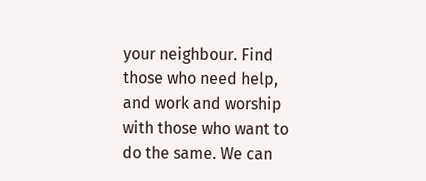your neighbour. Find those who need help, and work and worship with those who want to do the same. We can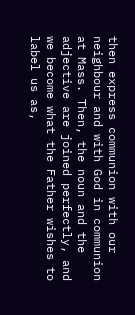then express communion with our neighbour and with God in communion at Mass. Then, the noun and the adjective are joined perfectly, and we become what the Father wishes to label us as,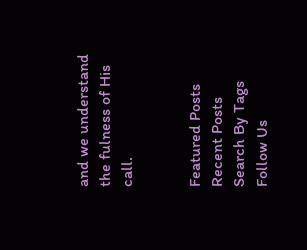and we understand the fulness of His call.


Featured Posts
Recent Posts
Search By Tags
Follow Us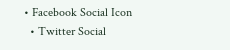• Facebook Social Icon
  • Twitter Social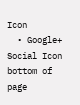Icon
  • Google+ Social Icon
bottom of page